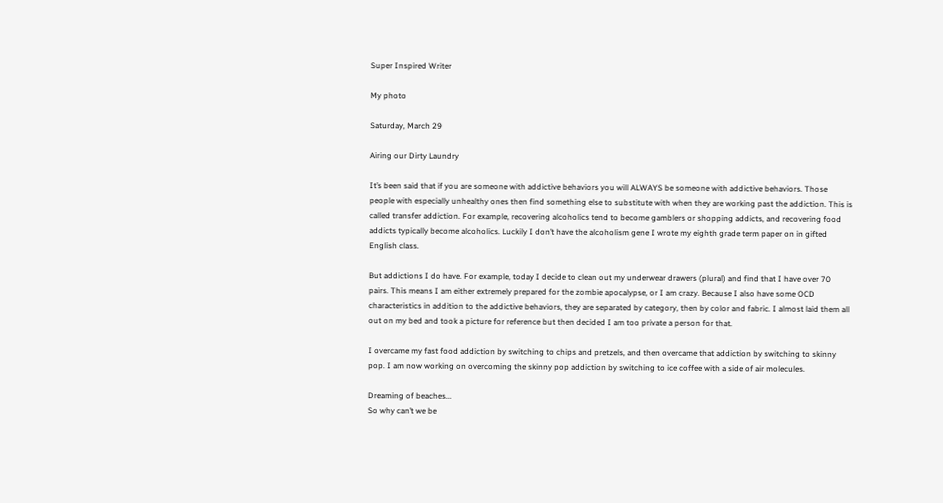Super Inspired Writer

My photo

Saturday, March 29

Airing our Dirty Laundry

It’s been said that if you are someone with addictive behaviors you will ALWAYS be someone with addictive behaviors. Those people with especially unhealthy ones then find something else to substitute with when they are working past the addiction. This is called transfer addiction. For example, recovering alcoholics tend to become gamblers or shopping addicts, and recovering food addicts typically become alcoholics. Luckily I don’t have the alcoholism gene I wrote my eighth grade term paper on in gifted English class.

But addictions I do have. For example, today I decide to clean out my underwear drawers (plural) and find that I have over 70 pairs. This means I am either extremely prepared for the zombie apocalypse, or I am crazy. Because I also have some OCD characteristics in addition to the addictive behaviors, they are separated by category, then by color and fabric. I almost laid them all out on my bed and took a picture for reference but then decided I am too private a person for that.

I overcame my fast food addiction by switching to chips and pretzels, and then overcame that addiction by switching to skinny pop. I am now working on overcoming the skinny pop addiction by switching to ice coffee with a side of air molecules.

Dreaming of beaches...
So why can’t we be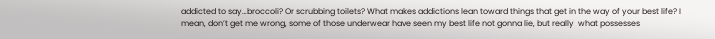addicted to say…broccoli? Or scrubbing toilets? What makes addictions lean toward things that get in the way of your best life? I mean, don’t get me wrong, some of those underwear have seen my best life not gonna lie, but really  what possesses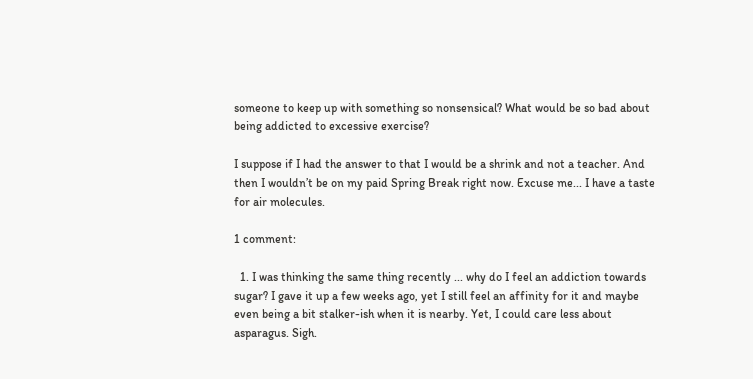someone to keep up with something so nonsensical? What would be so bad about being addicted to excessive exercise?

I suppose if I had the answer to that I would be a shrink and not a teacher. And then I wouldn’t be on my paid Spring Break right now. Excuse me... I have a taste for air molecules.

1 comment:

  1. I was thinking the same thing recently ... why do I feel an addiction towards sugar? I gave it up a few weeks ago, yet I still feel an affinity for it and maybe even being a bit stalker-ish when it is nearby. Yet, I could care less about asparagus. Sigh.